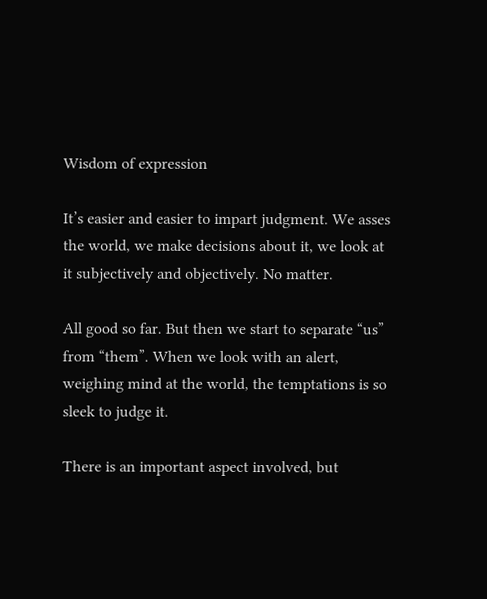Wisdom of expression

It’s easier and easier to impart judgment. We asses the world, we make decisions about it, we look at it subjectively and objectively. No matter.

All good so far. But then we start to separate “us” from “them”. When we look with an alert, weighing mind at the world, the temptations is so sleek to judge it.

There is an important aspect involved, but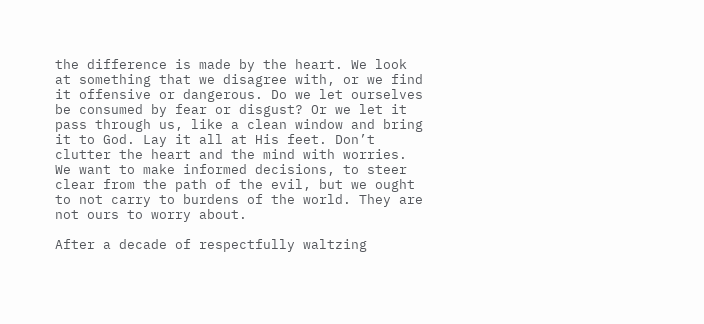the difference is made by the heart. We look at something that we disagree with, or we find it offensive or dangerous. Do we let ourselves be consumed by fear or disgust? Or we let it pass through us, like a clean window and bring it to God. Lay it all at His feet. Don’t clutter the heart and the mind with worries. We want to make informed decisions, to steer clear from the path of the evil, but we ought to not carry to burdens of the world. They are not ours to worry about.

After a decade of respectfully waltzing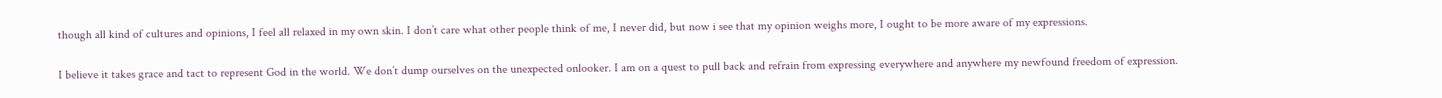though all kind of cultures and opinions, I feel all relaxed in my own skin. I don’t care what other people think of me, I never did, but now i see that my opinion weighs more, I ought to be more aware of my expressions.

I believe it takes grace and tact to represent God in the world. We don’t dump ourselves on the unexpected onlooker. I am on a quest to pull back and refrain from expressing everywhere and anywhere my newfound freedom of expression.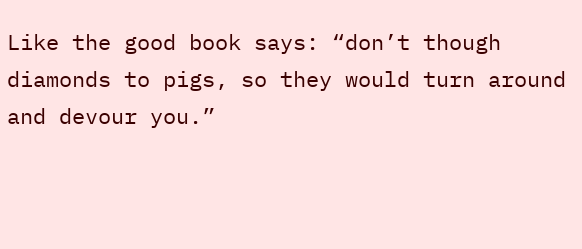Like the good book says: “don’t though diamonds to pigs, so they would turn around and devour you.”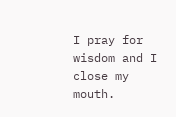I pray for wisdom and I close my mouth.